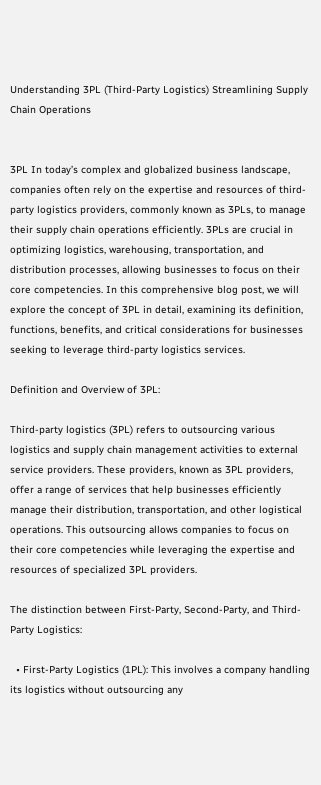Understanding 3PL (Third-Party Logistics) Streamlining Supply Chain Operations


3PL In today’s complex and globalized business landscape, companies often rely on the expertise and resources of third-party logistics providers, commonly known as 3PLs, to manage their supply chain operations efficiently. 3PLs are crucial in optimizing logistics, warehousing, transportation, and distribution processes, allowing businesses to focus on their core competencies. In this comprehensive blog post, we will explore the concept of 3PL in detail, examining its definition, functions, benefits, and critical considerations for businesses seeking to leverage third-party logistics services.

Definition and Overview of 3PL:

Third-party logistics (3PL) refers to outsourcing various logistics and supply chain management activities to external service providers. These providers, known as 3PL providers, offer a range of services that help businesses efficiently manage their distribution, transportation, and other logistical operations. This outsourcing allows companies to focus on their core competencies while leveraging the expertise and resources of specialized 3PL providers.

The distinction between First-Party, Second-Party, and Third-Party Logistics:

  • First-Party Logistics (1PL): This involves a company handling its logistics without outsourcing any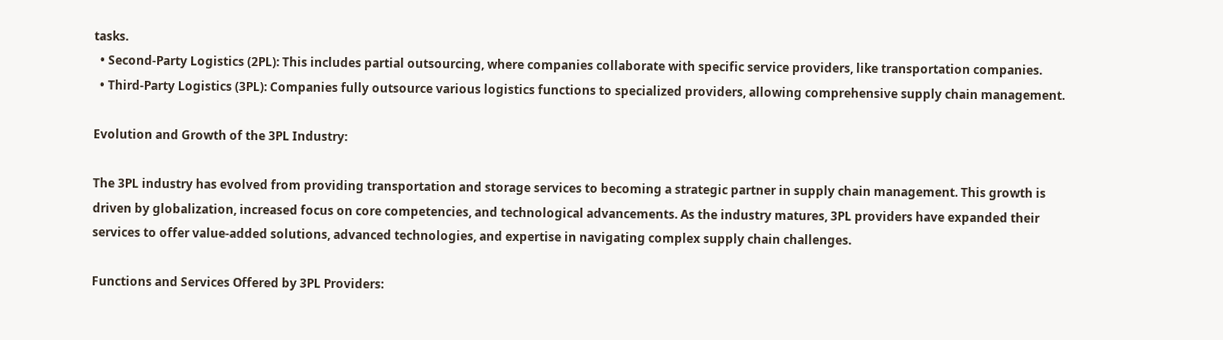tasks.
  • Second-Party Logistics (2PL): This includes partial outsourcing, where companies collaborate with specific service providers, like transportation companies.
  • Third-Party Logistics (3PL): Companies fully outsource various logistics functions to specialized providers, allowing comprehensive supply chain management.

Evolution and Growth of the 3PL Industry:

The 3PL industry has evolved from providing transportation and storage services to becoming a strategic partner in supply chain management. This growth is driven by globalization, increased focus on core competencies, and technological advancements. As the industry matures, 3PL providers have expanded their services to offer value-added solutions, advanced technologies, and expertise in navigating complex supply chain challenges.

Functions and Services Offered by 3PL Providers: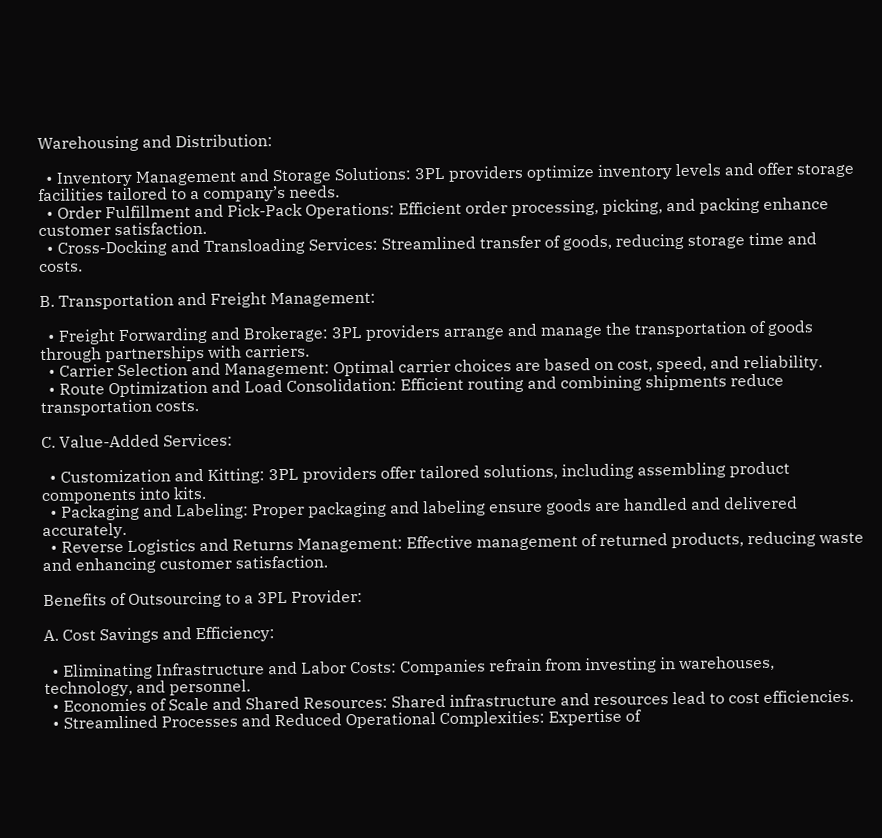Warehousing and Distribution:

  • Inventory Management and Storage Solutions: 3PL providers optimize inventory levels and offer storage facilities tailored to a company’s needs.
  • Order Fulfillment and Pick-Pack Operations: Efficient order processing, picking, and packing enhance customer satisfaction.
  • Cross-Docking and Transloading Services: Streamlined transfer of goods, reducing storage time and costs.

B. Transportation and Freight Management:

  • Freight Forwarding and Brokerage: 3PL providers arrange and manage the transportation of goods through partnerships with carriers.
  • Carrier Selection and Management: Optimal carrier choices are based on cost, speed, and reliability.
  • Route Optimization and Load Consolidation: Efficient routing and combining shipments reduce transportation costs.

C. Value-Added Services:

  • Customization and Kitting: 3PL providers offer tailored solutions, including assembling product components into kits.
  • Packaging and Labeling: Proper packaging and labeling ensure goods are handled and delivered accurately.
  • Reverse Logistics and Returns Management: Effective management of returned products, reducing waste and enhancing customer satisfaction.

Benefits of Outsourcing to a 3PL Provider:

A. Cost Savings and Efficiency:

  • Eliminating Infrastructure and Labor Costs: Companies refrain from investing in warehouses, technology, and personnel.
  • Economies of Scale and Shared Resources: Shared infrastructure and resources lead to cost efficiencies.
  • Streamlined Processes and Reduced Operational Complexities: Expertise of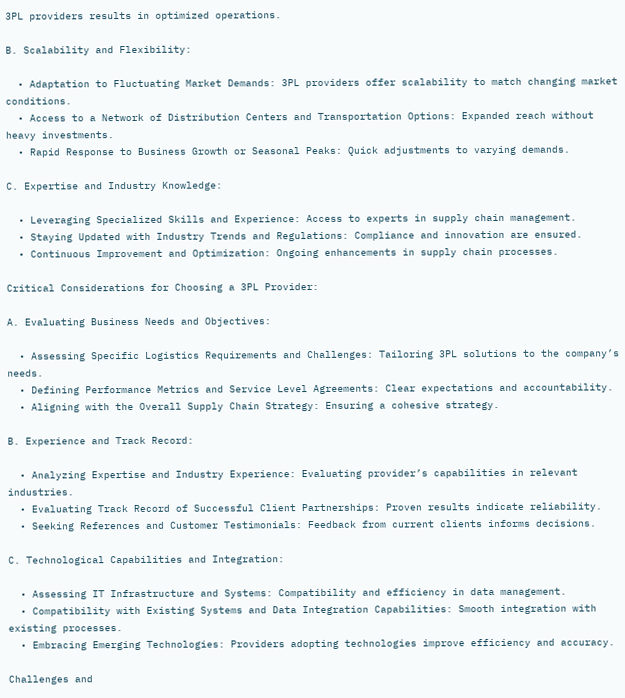3PL providers results in optimized operations.

B. Scalability and Flexibility:

  • Adaptation to Fluctuating Market Demands: 3PL providers offer scalability to match changing market conditions.
  • Access to a Network of Distribution Centers and Transportation Options: Expanded reach without heavy investments.
  • Rapid Response to Business Growth or Seasonal Peaks: Quick adjustments to varying demands.

C. Expertise and Industry Knowledge:

  • Leveraging Specialized Skills and Experience: Access to experts in supply chain management.
  • Staying Updated with Industry Trends and Regulations: Compliance and innovation are ensured.
  • Continuous Improvement and Optimization: Ongoing enhancements in supply chain processes.

Critical Considerations for Choosing a 3PL Provider:

A. Evaluating Business Needs and Objectives:

  • Assessing Specific Logistics Requirements and Challenges: Tailoring 3PL solutions to the company’s needs.
  • Defining Performance Metrics and Service Level Agreements: Clear expectations and accountability.
  • Aligning with the Overall Supply Chain Strategy: Ensuring a cohesive strategy.

B. Experience and Track Record:

  • Analyzing Expertise and Industry Experience: Evaluating provider’s capabilities in relevant industries.
  • Evaluating Track Record of Successful Client Partnerships: Proven results indicate reliability.
  • Seeking References and Customer Testimonials: Feedback from current clients informs decisions.

C. Technological Capabilities and Integration:

  • Assessing IT Infrastructure and Systems: Compatibility and efficiency in data management.
  • Compatibility with Existing Systems and Data Integration Capabilities: Smooth integration with existing processes.
  • Embracing Emerging Technologies: Providers adopting technologies improve efficiency and accuracy.

Challenges and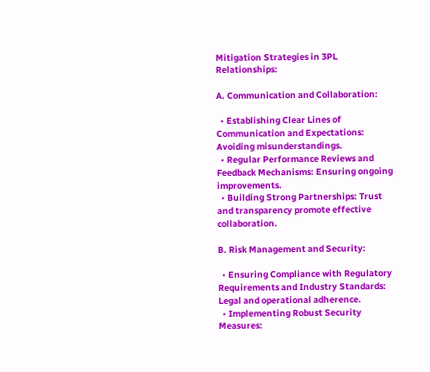Mitigation Strategies in 3PL Relationships:

A. Communication and Collaboration:

  • Establishing Clear Lines of Communication and Expectations: Avoiding misunderstandings.
  • Regular Performance Reviews and Feedback Mechanisms: Ensuring ongoing improvements.
  • Building Strong Partnerships: Trust and transparency promote effective collaboration.

B. Risk Management and Security:

  • Ensuring Compliance with Regulatory Requirements and Industry Standards: Legal and operational adherence.
  • Implementing Robust Security Measures: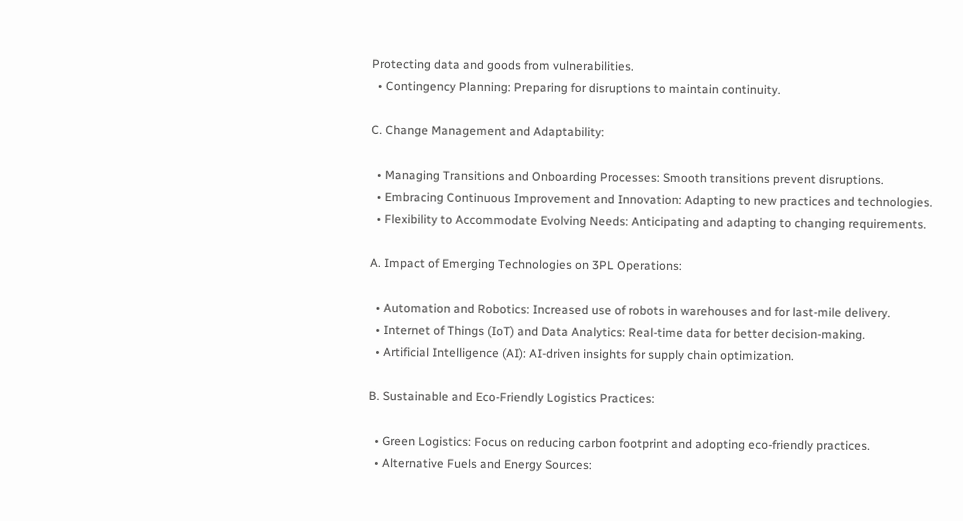Protecting data and goods from vulnerabilities.
  • Contingency Planning: Preparing for disruptions to maintain continuity.

C. Change Management and Adaptability:

  • Managing Transitions and Onboarding Processes: Smooth transitions prevent disruptions.
  • Embracing Continuous Improvement and Innovation: Adapting to new practices and technologies.
  • Flexibility to Accommodate Evolving Needs: Anticipating and adapting to changing requirements.

A. Impact of Emerging Technologies on 3PL Operations:

  • Automation and Robotics: Increased use of robots in warehouses and for last-mile delivery.
  • Internet of Things (IoT) and Data Analytics: Real-time data for better decision-making.
  • Artificial Intelligence (AI): AI-driven insights for supply chain optimization.

B. Sustainable and Eco-Friendly Logistics Practices:

  • Green Logistics: Focus on reducing carbon footprint and adopting eco-friendly practices.
  • Alternative Fuels and Energy Sources: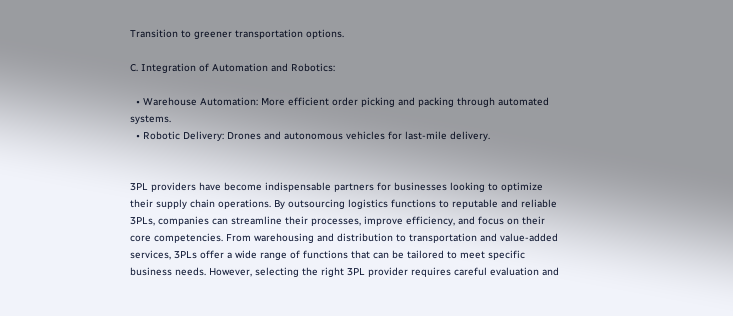Transition to greener transportation options.

C. Integration of Automation and Robotics:

  • Warehouse Automation: More efficient order picking and packing through automated systems.
  • Robotic Delivery: Drones and autonomous vehicles for last-mile delivery.


3PL providers have become indispensable partners for businesses looking to optimize their supply chain operations. By outsourcing logistics functions to reputable and reliable 3PLs, companies can streamline their processes, improve efficiency, and focus on their core competencies. From warehousing and distribution to transportation and value-added services, 3PLs offer a wide range of functions that can be tailored to meet specific business needs. However, selecting the right 3PL provider requires careful evaluation and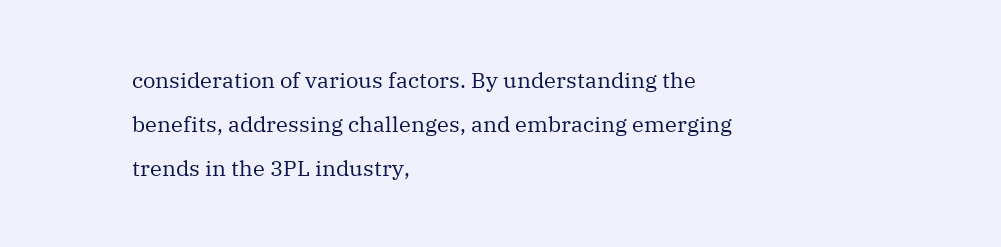consideration of various factors. By understanding the benefits, addressing challenges, and embracing emerging trends in the 3PL industry,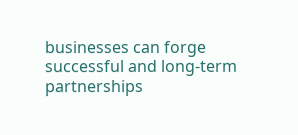businesses can forge successful and long-term partnerships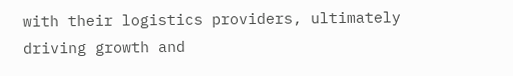with their logistics providers, ultimately driving growth and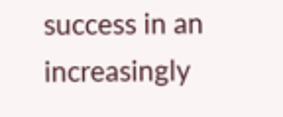success in an increasingly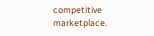competitive marketplace.